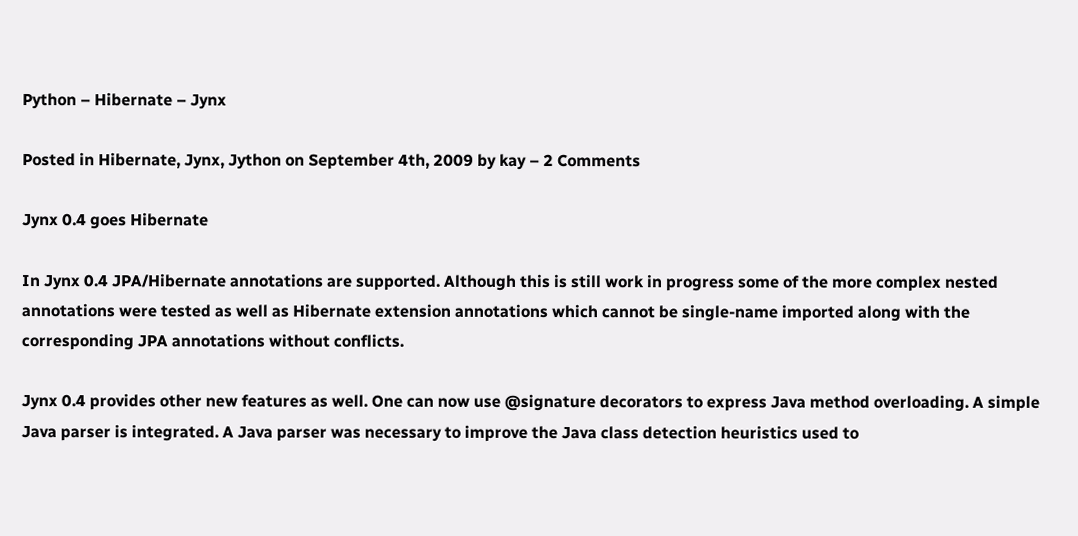Python – Hibernate – Jynx

Posted in Hibernate, Jynx, Jython on September 4th, 2009 by kay – 2 Comments

Jynx 0.4 goes Hibernate

In Jynx 0.4 JPA/Hibernate annotations are supported. Although this is still work in progress some of the more complex nested annotations were tested as well as Hibernate extension annotations which cannot be single-name imported along with the corresponding JPA annotations without conflicts.

Jynx 0.4 provides other new features as well. One can now use @signature decorators to express Java method overloading. A simple Java parser is integrated. A Java parser was necessary to improve the Java class detection heuristics used to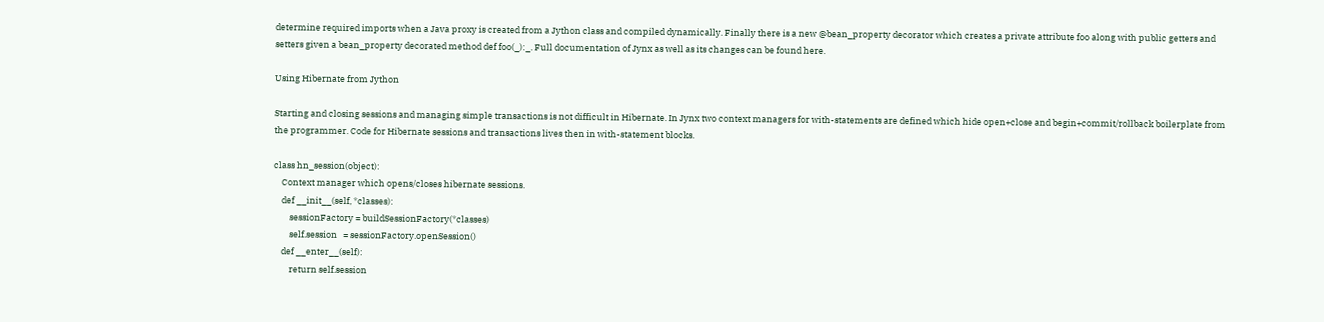determine required imports when a Java proxy is created from a Jython class and compiled dynamically. Finally there is a new @bean_property decorator which creates a private attribute foo along with public getters and setters given a bean_property decorated method def foo(_):_. Full documentation of Jynx as well as its changes can be found here.

Using Hibernate from Jython

Starting and closing sessions and managing simple transactions is not difficult in Hibernate. In Jynx two context managers for with-statements are defined which hide open+close and begin+commit/rollback boilerplate from the programmer. Code for Hibernate sessions and transactions lives then in with-statement blocks.

class hn_session(object):
    Context manager which opens/closes hibernate sessions.
    def __init__(self, *classes):
        sessionFactory = buildSessionFactory(*classes)
        self.session   = sessionFactory.openSession()
    def __enter__(self):
        return self.session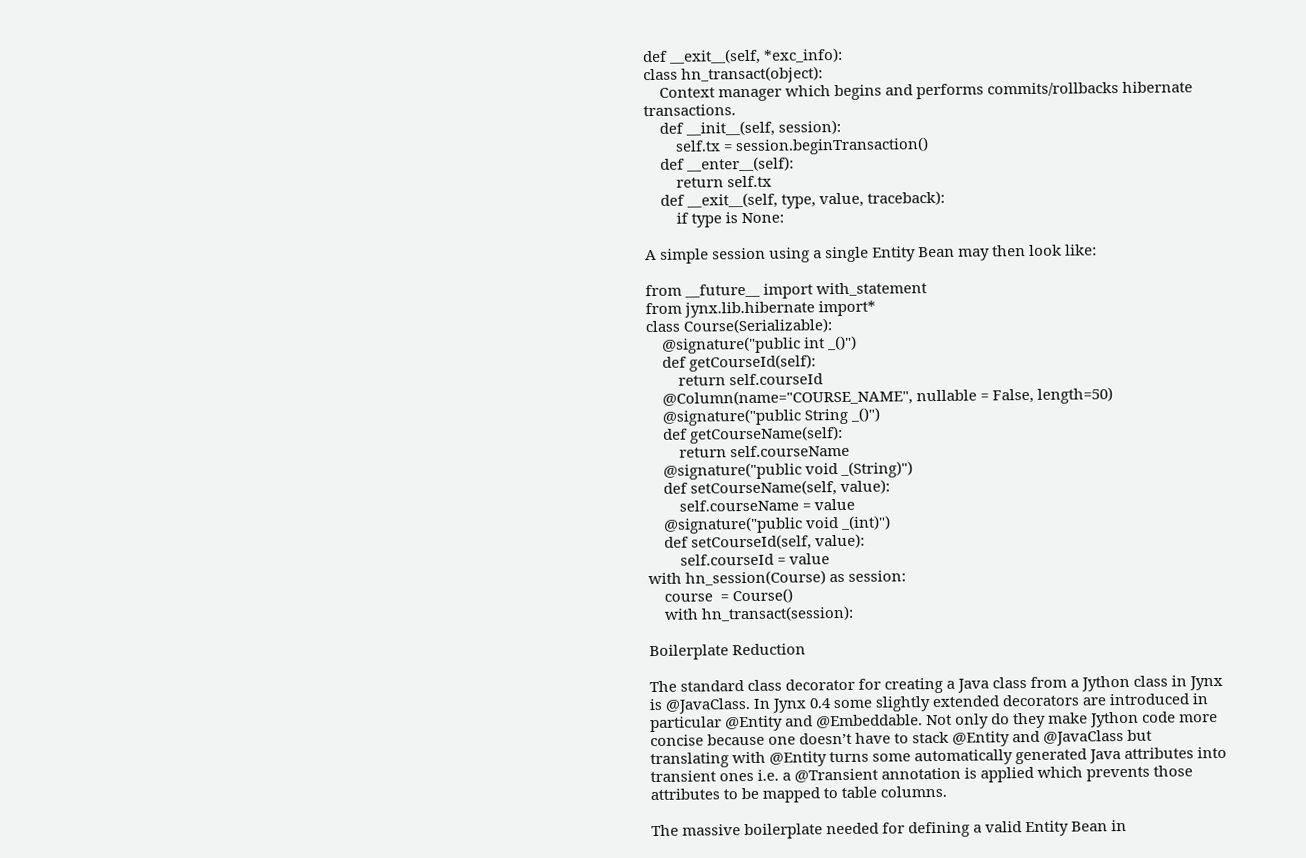def __exit__(self, *exc_info):
class hn_transact(object):
    Context manager which begins and performs commits/rollbacks hibernate transactions.
    def __init__(self, session):
        self.tx = session.beginTransaction()
    def __enter__(self):
        return self.tx
    def __exit__(self, type, value, traceback):
        if type is None:

A simple session using a single Entity Bean may then look like:

from __future__ import with_statement
from jynx.lib.hibernate import*
class Course(Serializable):
    @signature("public int _()")
    def getCourseId(self):
        return self.courseId
    @Column(name="COURSE_NAME", nullable = False, length=50)
    @signature("public String _()")
    def getCourseName(self):
        return self.courseName
    @signature("public void _(String)")
    def setCourseName(self, value):
        self.courseName = value
    @signature("public void _(int)")
    def setCourseId(self, value):
        self.courseId = value
with hn_session(Course) as session:
    course  = Course()
    with hn_transact(session):

Boilerplate Reduction

The standard class decorator for creating a Java class from a Jython class in Jynx is @JavaClass. In Jynx 0.4 some slightly extended decorators are introduced in particular @Entity and @Embeddable. Not only do they make Jython code more concise because one doesn’t have to stack @Entity and @JavaClass but translating with @Entity turns some automatically generated Java attributes into transient ones i.e. a @Transient annotation is applied which prevents those attributes to be mapped to table columns.

The massive boilerplate needed for defining a valid Entity Bean in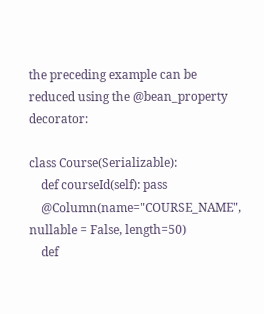the preceding example can be reduced using the @bean_property decorator:

class Course(Serializable):
    def courseId(self): pass
    @Column(name="COURSE_NAME", nullable = False, length=50)
    def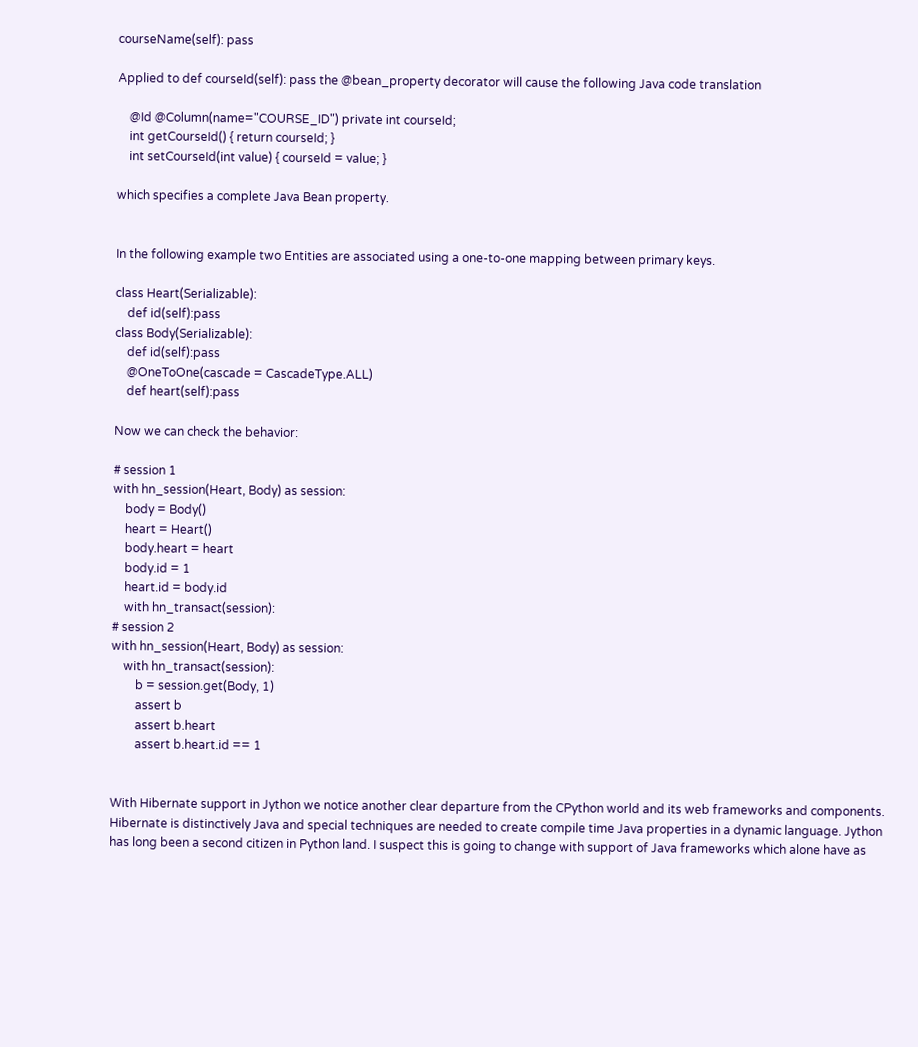courseName(self): pass

Applied to def courseId(self): pass the @bean_property decorator will cause the following Java code translation

    @Id @Column(name="COURSE_ID") private int courseId;
    int getCourseId() { return courseId; }
    int setCourseId(int value) { courseId = value; }

which specifies a complete Java Bean property.


In the following example two Entities are associated using a one-to-one mapping between primary keys.

class Heart(Serializable):
    def id(self):pass
class Body(Serializable):
    def id(self):pass
    @OneToOne(cascade = CascadeType.ALL)
    def heart(self):pass

Now we can check the behavior:

# session 1
with hn_session(Heart, Body) as session:
    body = Body()
    heart = Heart()
    body.heart = heart
    body.id = 1
    heart.id = body.id
    with hn_transact(session):
# session 2
with hn_session(Heart, Body) as session:
    with hn_transact(session):
        b = session.get(Body, 1)
        assert b
        assert b.heart
        assert b.heart.id == 1


With Hibernate support in Jython we notice another clear departure from the CPython world and its web frameworks and components. Hibernate is distinctively Java and special techniques are needed to create compile time Java properties in a dynamic language. Jython has long been a second citizen in Python land. I suspect this is going to change with support of Java frameworks which alone have as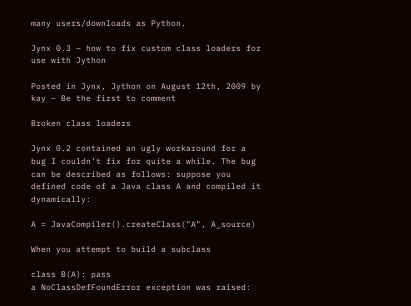many users/downloads as Python.

Jynx 0.3 – how to fix custom class loaders for use with Jython

Posted in Jynx, Jython on August 12th, 2009 by kay – Be the first to comment

Broken class loaders

Jynx 0.2 contained an ugly workaround for a bug I couldn’t fix for quite a while. The bug can be described as follows: suppose you defined code of a Java class A and compiled it dynamically:

A = JavaCompiler().createClass("A", A_source)

When you attempt to build a subclass

class B(A): pass
a NoClassDefFoundError exception was raised: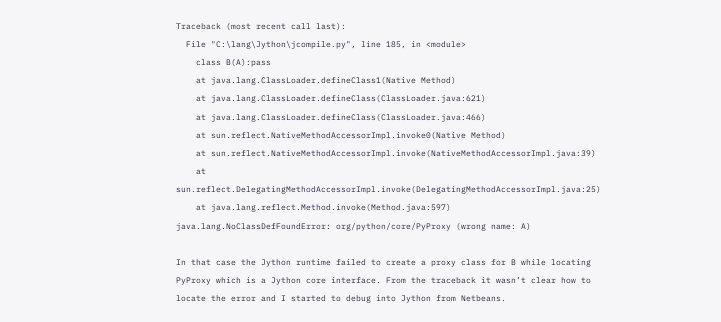Traceback (most recent call last):
  File "C:\lang\Jython\jcompile.py", line 185, in <module>
    class B(A):pass
    at java.lang.ClassLoader.defineClass1(Native Method)
    at java.lang.ClassLoader.defineClass(ClassLoader.java:621)
    at java.lang.ClassLoader.defineClass(ClassLoader.java:466)
    at sun.reflect.NativeMethodAccessorImpl.invoke0(Native Method)
    at sun.reflect.NativeMethodAccessorImpl.invoke(NativeMethodAccessorImpl.java:39)
    at sun.reflect.DelegatingMethodAccessorImpl.invoke(DelegatingMethodAccessorImpl.java:25)
    at java.lang.reflect.Method.invoke(Method.java:597)
java.lang.NoClassDefFoundError: org/python/core/PyProxy (wrong name: A)

In that case the Jython runtime failed to create a proxy class for B while locating PyProxy which is a Jython core interface. From the traceback it wasn’t clear how to locate the error and I started to debug into Jython from Netbeans.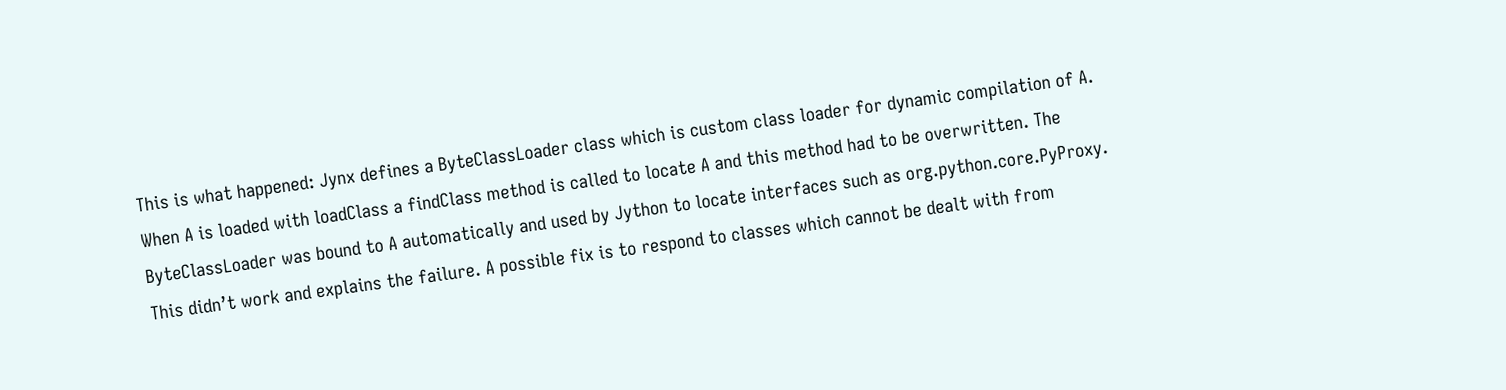This is what happened: Jynx defines a ByteClassLoader class which is custom class loader for dynamic compilation of A. When A is loaded with loadClass a findClass method is called to locate A and this method had to be overwritten. The ByteClassLoader was bound to A automatically and used by Jython to locate interfaces such as org.python.core.PyProxy. This didn’t work and explains the failure. A possible fix is to respond to classes which cannot be dealt with from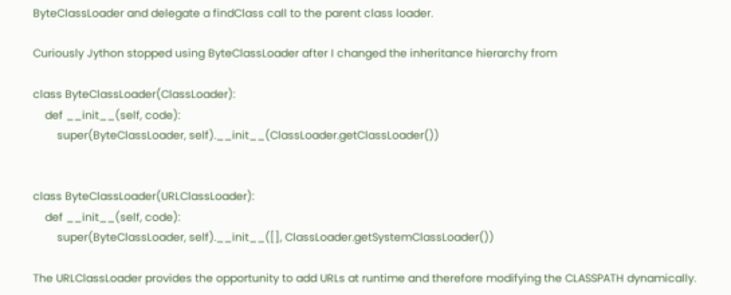ByteClassLoader and delegate a findClass call to the parent class loader.

Curiously Jython stopped using ByteClassLoader after I changed the inheritance hierarchy from

class ByteClassLoader(ClassLoader):
    def __init__(self, code):
        super(ByteClassLoader, self).__init__(ClassLoader.getClassLoader())


class ByteClassLoader(URLClassLoader):
    def __init__(self, code):
        super(ByteClassLoader, self).__init__([], ClassLoader.getSystemClassLoader())

The URLClassLoader provides the opportunity to add URLs at runtime and therefore modifying the CLASSPATH dynamically.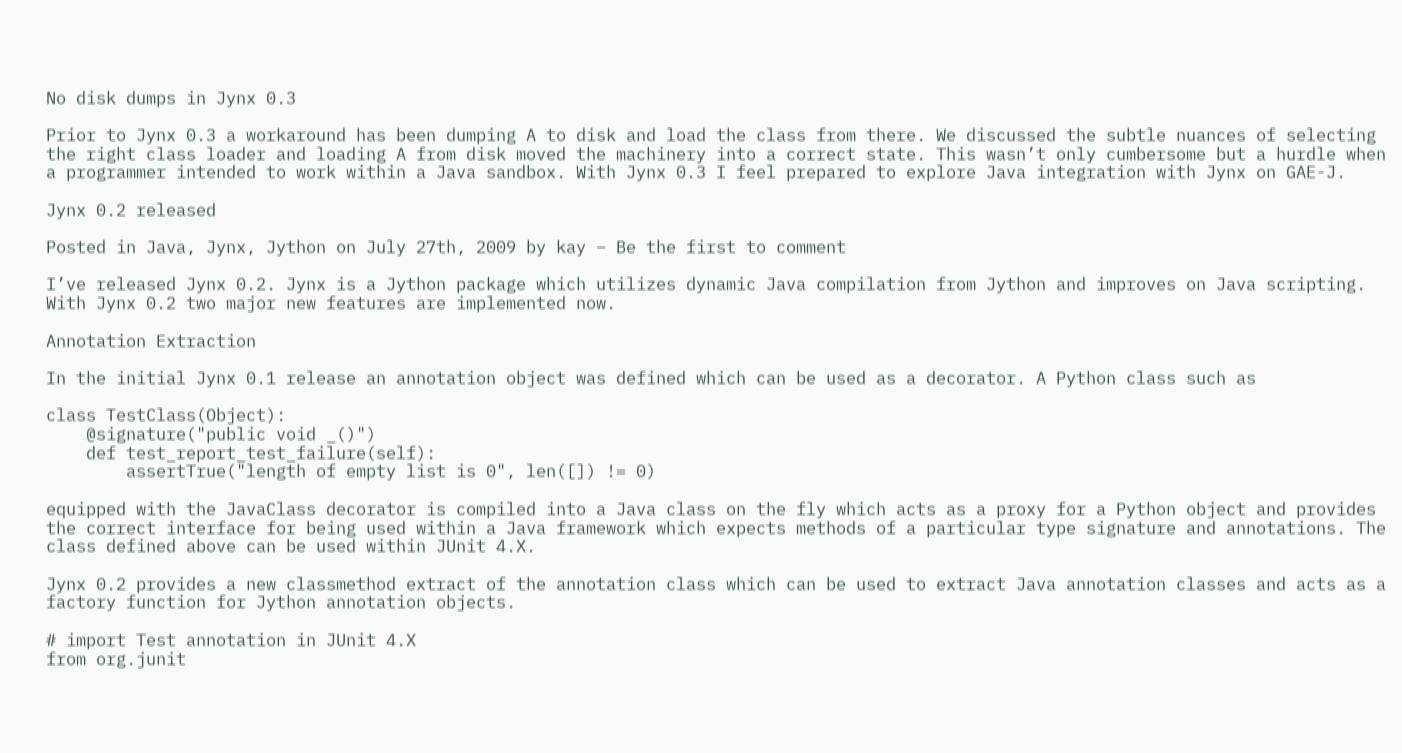No disk dumps in Jynx 0.3

Prior to Jynx 0.3 a workaround has been dumping A to disk and load the class from there. We discussed the subtle nuances of selecting the right class loader and loading A from disk moved the machinery into a correct state. This wasn’t only cumbersome but a hurdle when a programmer intended to work within a Java sandbox. With Jynx 0.3 I feel prepared to explore Java integration with Jynx on GAE-J.

Jynx 0.2 released

Posted in Java, Jynx, Jython on July 27th, 2009 by kay – Be the first to comment

I’ve released Jynx 0.2. Jynx is a Jython package which utilizes dynamic Java compilation from Jython and improves on Java scripting. With Jynx 0.2 two major new features are implemented now.

Annotation Extraction

In the initial Jynx 0.1 release an annotation object was defined which can be used as a decorator. A Python class such as

class TestClass(Object):
    @signature("public void _()")
    def test_report_test_failure(self):
        assertTrue("length of empty list is 0", len([]) != 0)

equipped with the JavaClass decorator is compiled into a Java class on the fly which acts as a proxy for a Python object and provides the correct interface for being used within a Java framework which expects methods of a particular type signature and annotations. The class defined above can be used within JUnit 4.X.

Jynx 0.2 provides a new classmethod extract of the annotation class which can be used to extract Java annotation classes and acts as a factory function for Jython annotation objects.

# import Test annotation in JUnit 4.X
from org.junit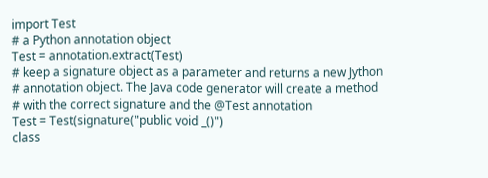import Test
# a Python annotation object
Test = annotation.extract(Test)
# keep a signature object as a parameter and returns a new Jython
# annotation object. The Java code generator will create a method
# with the correct signature and the @Test annotation
Test = Test(signature("public void _()")
class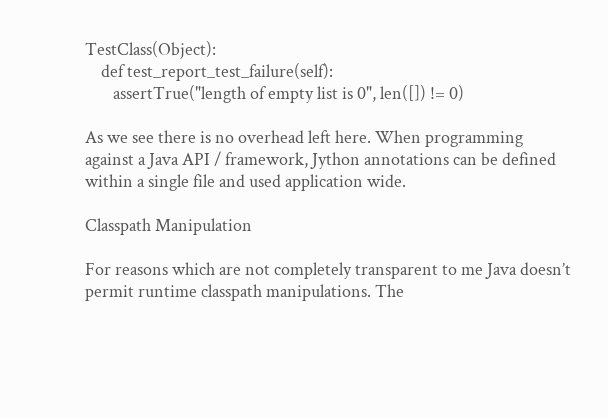TestClass(Object):
    def test_report_test_failure(self):
       assertTrue("length of empty list is 0", len([]) != 0)

As we see there is no overhead left here. When programming against a Java API / framework, Jython annotations can be defined within a single file and used application wide.

Classpath Manipulation

For reasons which are not completely transparent to me Java doesn’t permit runtime classpath manipulations. The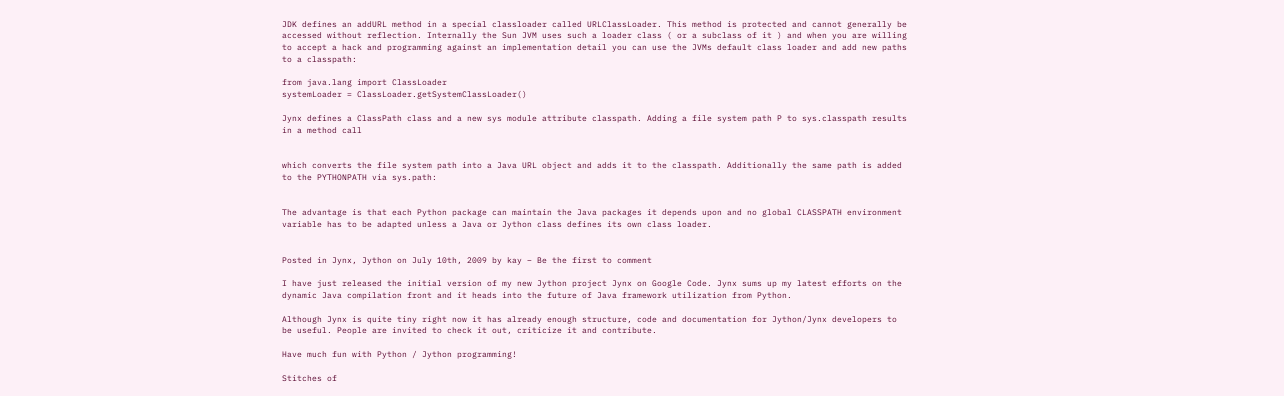JDK defines an addURL method in a special classloader called URLClassLoader. This method is protected and cannot generally be accessed without reflection. Internally the Sun JVM uses such a loader class ( or a subclass of it ) and when you are willing to accept a hack and programming against an implementation detail you can use the JVMs default class loader and add new paths to a classpath:

from java.lang import ClassLoader
systemLoader = ClassLoader.getSystemClassLoader()

Jynx defines a ClassPath class and a new sys module attribute classpath. Adding a file system path P to sys.classpath results in a method call


which converts the file system path into a Java URL object and adds it to the classpath. Additionally the same path is added to the PYTHONPATH via sys.path:


The advantage is that each Python package can maintain the Java packages it depends upon and no global CLASSPATH environment variable has to be adapted unless a Java or Jython class defines its own class loader.


Posted in Jynx, Jython on July 10th, 2009 by kay – Be the first to comment

I have just released the initial version of my new Jython project Jynx on Google Code. Jynx sums up my latest efforts on the dynamic Java compilation front and it heads into the future of Java framework utilization from Python.

Although Jynx is quite tiny right now it has already enough structure, code and documentation for Jython/Jynx developers to be useful. People are invited to check it out, criticize it and contribute.

Have much fun with Python / Jython programming!

Stitches of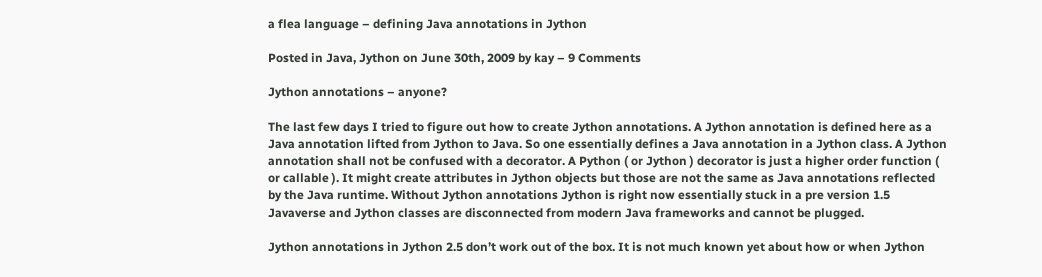a flea language – defining Java annotations in Jython

Posted in Java, Jython on June 30th, 2009 by kay – 9 Comments

Jython annotations – anyone?

The last few days I tried to figure out how to create Jython annotations. A Jython annotation is defined here as a Java annotation lifted from Jython to Java. So one essentially defines a Java annotation in a Jython class. A Jython annotation shall not be confused with a decorator. A Python ( or Jython ) decorator is just a higher order function ( or callable ). It might create attributes in Jython objects but those are not the same as Java annotations reflected by the Java runtime. Without Jython annotations Jython is right now essentially stuck in a pre version 1.5 Javaverse and Jython classes are disconnected from modern Java frameworks and cannot be plugged.

Jython annotations in Jython 2.5 don’t work out of the box. It is not much known yet about how or when Jython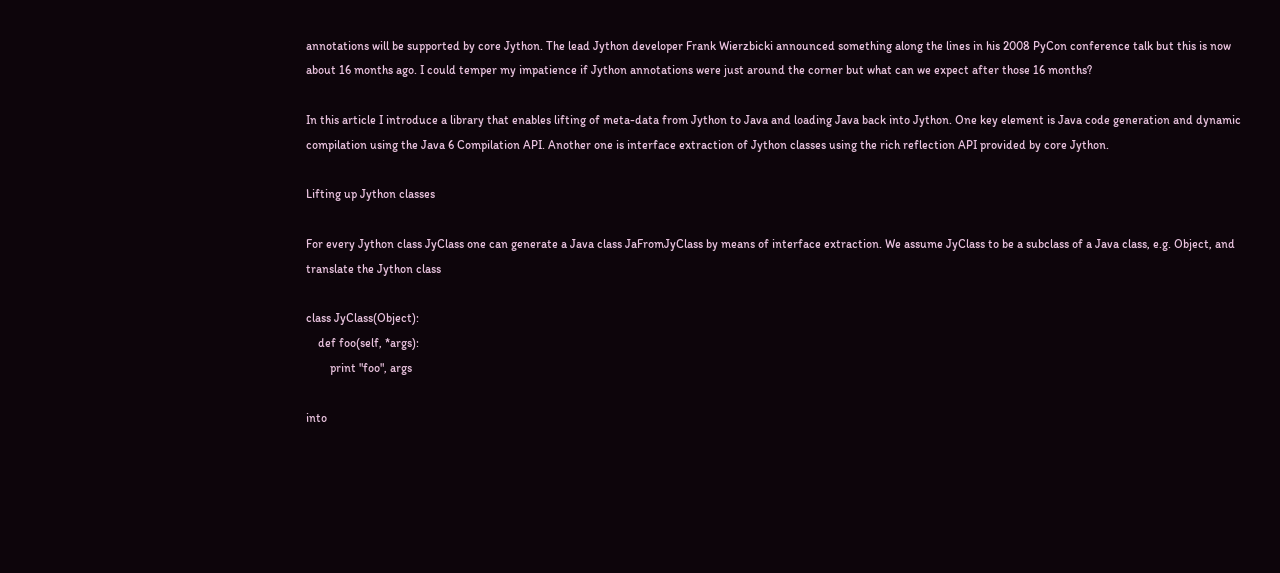annotations will be supported by core Jython. The lead Jython developer Frank Wierzbicki announced something along the lines in his 2008 PyCon conference talk but this is now about 16 months ago. I could temper my impatience if Jython annotations were just around the corner but what can we expect after those 16 months?

In this article I introduce a library that enables lifting of meta-data from Jython to Java and loading Java back into Jython. One key element is Java code generation and dynamic compilation using the Java 6 Compilation API. Another one is interface extraction of Jython classes using the rich reflection API provided by core Jython.

Lifting up Jython classes

For every Jython class JyClass one can generate a Java class JaFromJyClass by means of interface extraction. We assume JyClass to be a subclass of a Java class, e.g. Object, and translate the Jython class

class JyClass(Object):
    def foo(self, *args):
        print "foo", args

into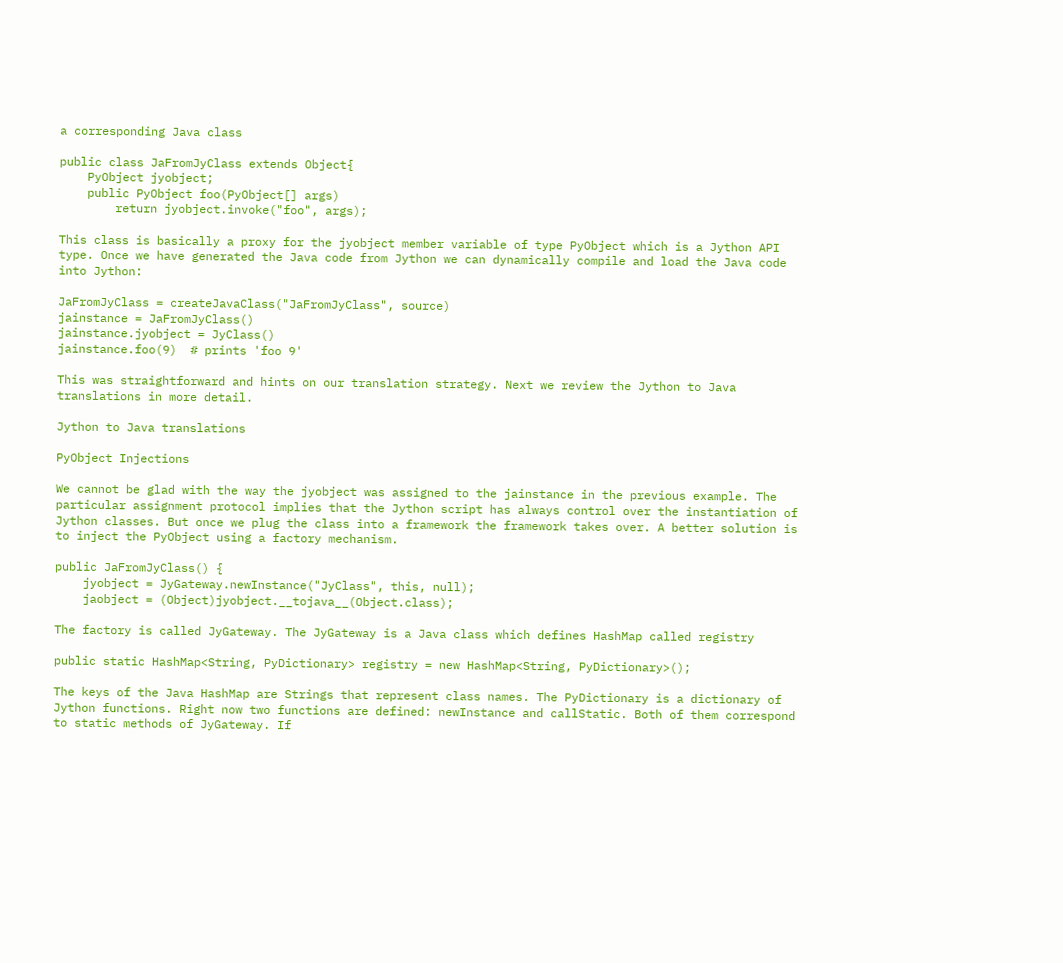a corresponding Java class

public class JaFromJyClass extends Object{
    PyObject jyobject;
    public PyObject foo(PyObject[] args)
        return jyobject.invoke("foo", args);

This class is basically a proxy for the jyobject member variable of type PyObject which is a Jython API type. Once we have generated the Java code from Jython we can dynamically compile and load the Java code into Jython:

JaFromJyClass = createJavaClass("JaFromJyClass", source)
jainstance = JaFromJyClass()
jainstance.jyobject = JyClass()
jainstance.foo(9)  # prints 'foo 9'

This was straightforward and hints on our translation strategy. Next we review the Jython to Java translations in more detail.

Jython to Java translations

PyObject Injections

We cannot be glad with the way the jyobject was assigned to the jainstance in the previous example. The particular assignment protocol implies that the Jython script has always control over the instantiation of Jython classes. But once we plug the class into a framework the framework takes over. A better solution is to inject the PyObject using a factory mechanism.

public JaFromJyClass() {
    jyobject = JyGateway.newInstance("JyClass", this, null);
    jaobject = (Object)jyobject.__tojava__(Object.class);

The factory is called JyGateway. The JyGateway is a Java class which defines HashMap called registry

public static HashMap<String, PyDictionary> registry = new HashMap<String, PyDictionary>();

The keys of the Java HashMap are Strings that represent class names. The PyDictionary is a dictionary of Jython functions. Right now two functions are defined: newInstance and callStatic. Both of them correspond to static methods of JyGateway. If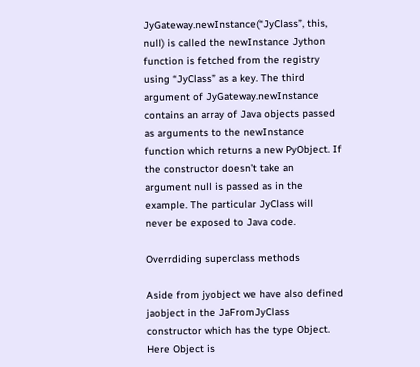JyGateway.newInstance(“JyClass”, this, null) is called the newInstance Jython function is fetched from the registry using “JyClass” as a key. The third argument of JyGateway.newInstance contains an array of Java objects passed as arguments to the newInstance function which returns a new PyObject. If the constructor doesn’t take an argument null is passed as in the example. The particular JyClass will never be exposed to Java code.

Overrdiding superclass methods

Aside from jyobject we have also defined jaobject in the JaFromJyClass constructor which has the type Object. Here Object is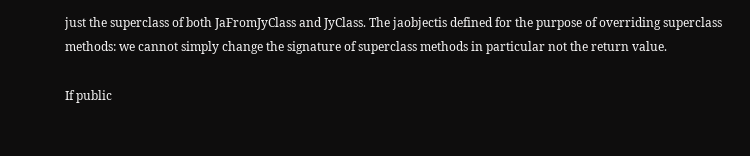just the superclass of both JaFromJyClass and JyClass. The jaobjectis defined for the purpose of overriding superclass methods: we cannot simply change the signature of superclass methods in particular not the return value.

If public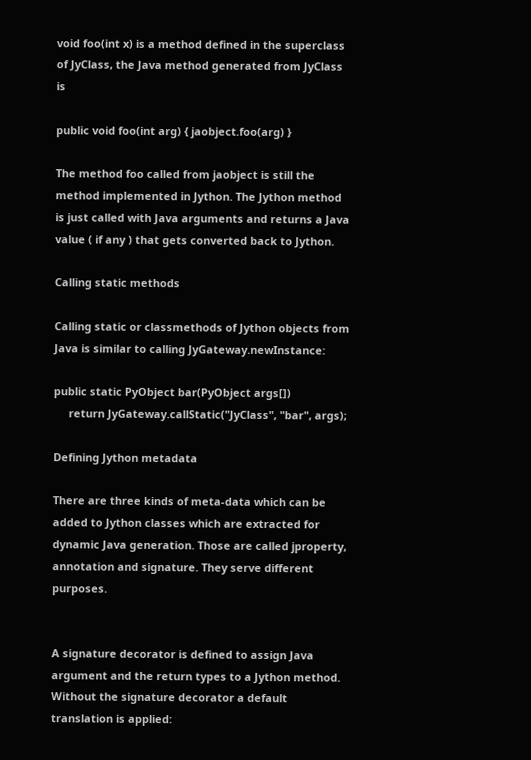void foo(int x) is a method defined in the superclass of JyClass, the Java method generated from JyClass is

public void foo(int arg) { jaobject.foo(arg) }

The method foo called from jaobject is still the method implemented in Jython. The Jython method is just called with Java arguments and returns a Java value ( if any ) that gets converted back to Jython.

Calling static methods

Calling static or classmethods of Jython objects from Java is similar to calling JyGateway.newInstance:

public static PyObject bar(PyObject args[])
     return JyGateway.callStatic("JyClass", "bar", args);

Defining Jython metadata

There are three kinds of meta-data which can be added to Jython classes which are extracted for dynamic Java generation. Those are called jproperty, annotation and signature. They serve different purposes.


A signature decorator is defined to assign Java argument and the return types to a Jython method. Without the signature decorator a default translation is applied: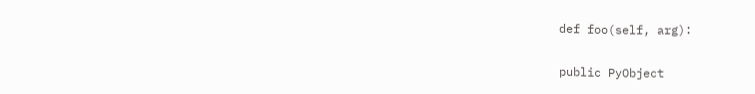def foo(self, arg):


public PyObject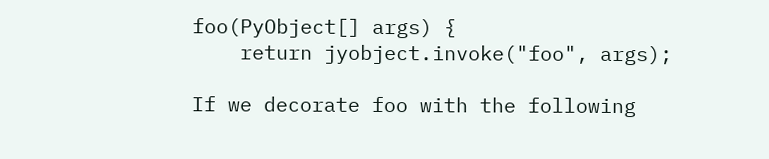foo(PyObject[] args) {
    return jyobject.invoke("foo", args);

If we decorate foo with the following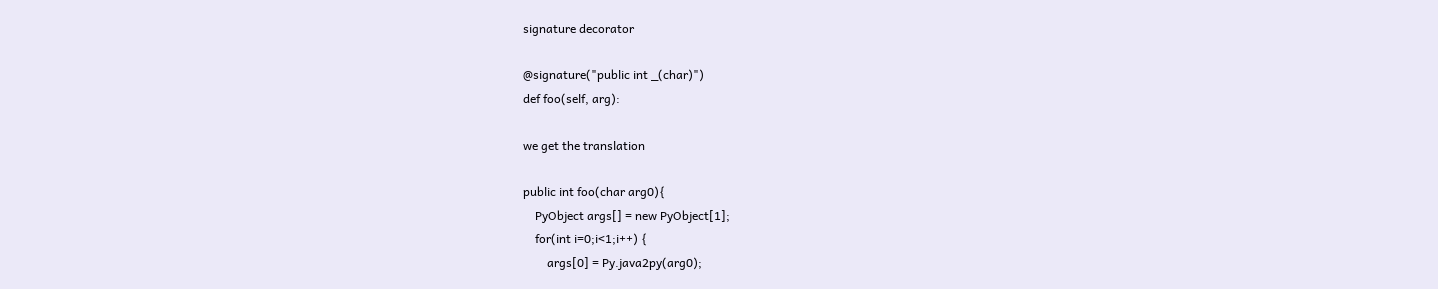signature decorator

@signature("public int _(char)")
def foo(self, arg):

we get the translation

public int foo(char arg0){
    PyObject args[] = new PyObject[1];
    for(int i=0;i<1;i++) {
        args[0] = Py.java2py(arg0);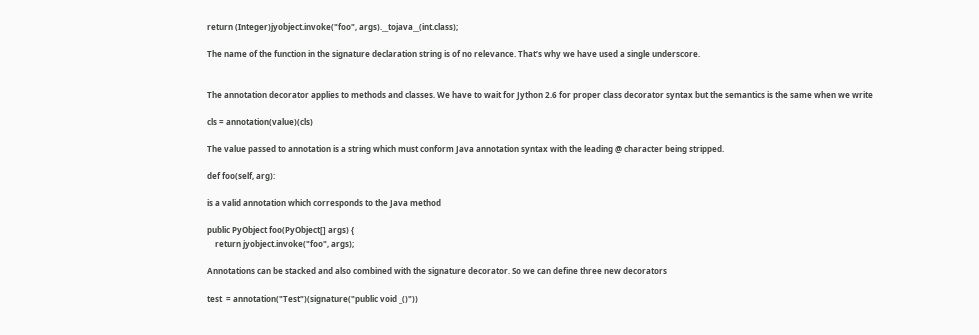return (Integer)jyobject.invoke("foo", args).__tojava__(int.class);

The name of the function in the signature declaration string is of no relevance. That’s why we have used a single underscore.


The annotation decorator applies to methods and classes. We have to wait for Jython 2.6 for proper class decorator syntax but the semantics is the same when we write

cls = annotation(value)(cls)

The value passed to annotation is a string which must conform Java annotation syntax with the leading @ character being stripped.

def foo(self, arg):

is a valid annotation which corresponds to the Java method

public PyObject foo(PyObject[] args) {
    return jyobject.invoke("foo", args);

Annotations can be stacked and also combined with the signature decorator. So we can define three new decorators

test  = annotation("Test")(signature("public void _()"))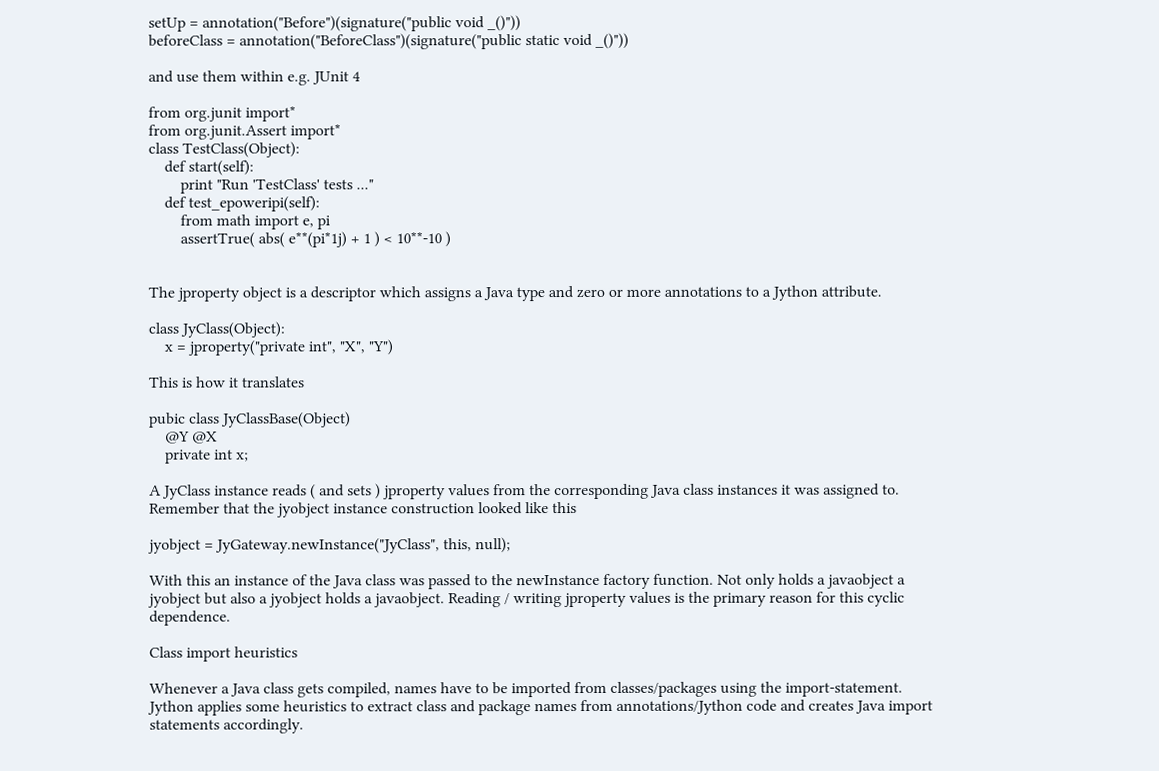setUp = annotation("Before")(signature("public void _()"))
beforeClass = annotation("BeforeClass")(signature("public static void _()"))

and use them within e.g. JUnit 4

from org.junit import*
from org.junit.Assert import*
class TestClass(Object):
    def start(self):
        print "Run 'TestClass' tests ..."
    def test_epoweripi(self):
        from math import e, pi
        assertTrue( abs( e**(pi*1j) + 1 ) < 10**-10 )


The jproperty object is a descriptor which assigns a Java type and zero or more annotations to a Jython attribute.

class JyClass(Object):
    x = jproperty("private int", "X", "Y")

This is how it translates

pubic class JyClassBase(Object)
    @Y @X
    private int x;

A JyClass instance reads ( and sets ) jproperty values from the corresponding Java class instances it was assigned to. Remember that the jyobject instance construction looked like this

jyobject = JyGateway.newInstance("JyClass", this, null);

With this an instance of the Java class was passed to the newInstance factory function. Not only holds a javaobject a jyobject but also a jyobject holds a javaobject. Reading / writing jproperty values is the primary reason for this cyclic dependence.

Class import heuristics

Whenever a Java class gets compiled, names have to be imported from classes/packages using the import-statement. Jython applies some heuristics to extract class and package names from annotations/Jython code and creates Java import statements accordingly.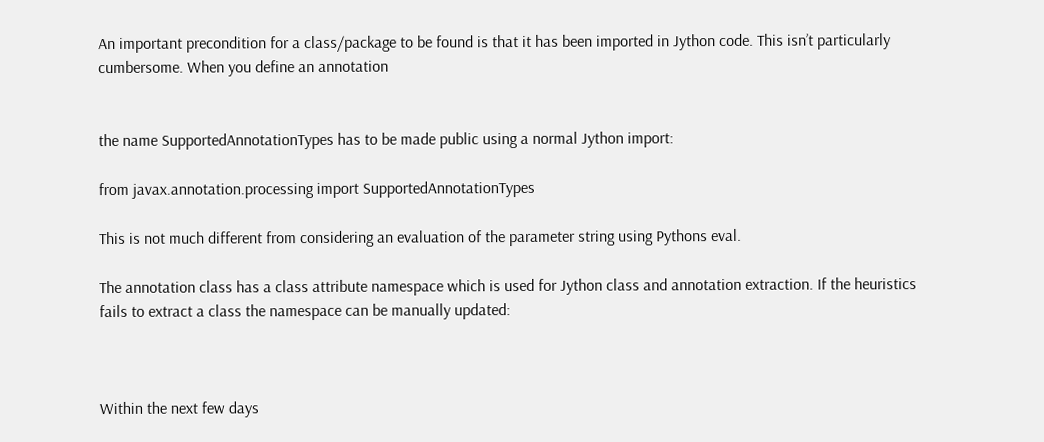An important precondition for a class/package to be found is that it has been imported in Jython code. This isn’t particularly cumbersome. When you define an annotation


the name SupportedAnnotationTypes has to be made public using a normal Jython import:

from javax.annotation.processing import SupportedAnnotationTypes

This is not much different from considering an evaluation of the parameter string using Pythons eval.

The annotation class has a class attribute namespace which is used for Jython class and annotation extraction. If the heuristics fails to extract a class the namespace can be manually updated:



Within the next few days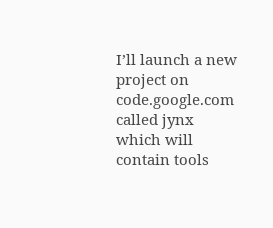I’ll launch a new project on code.google.com called jynx which will contain tools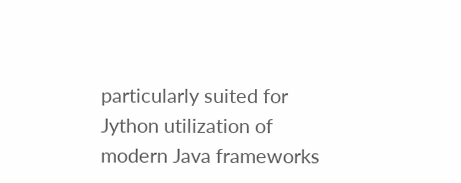particularly suited for Jython utilization of modern Java frameworks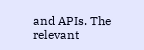and APIs. The relevant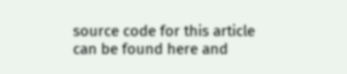source code for this article can be found here and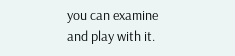you can examine and play with it.